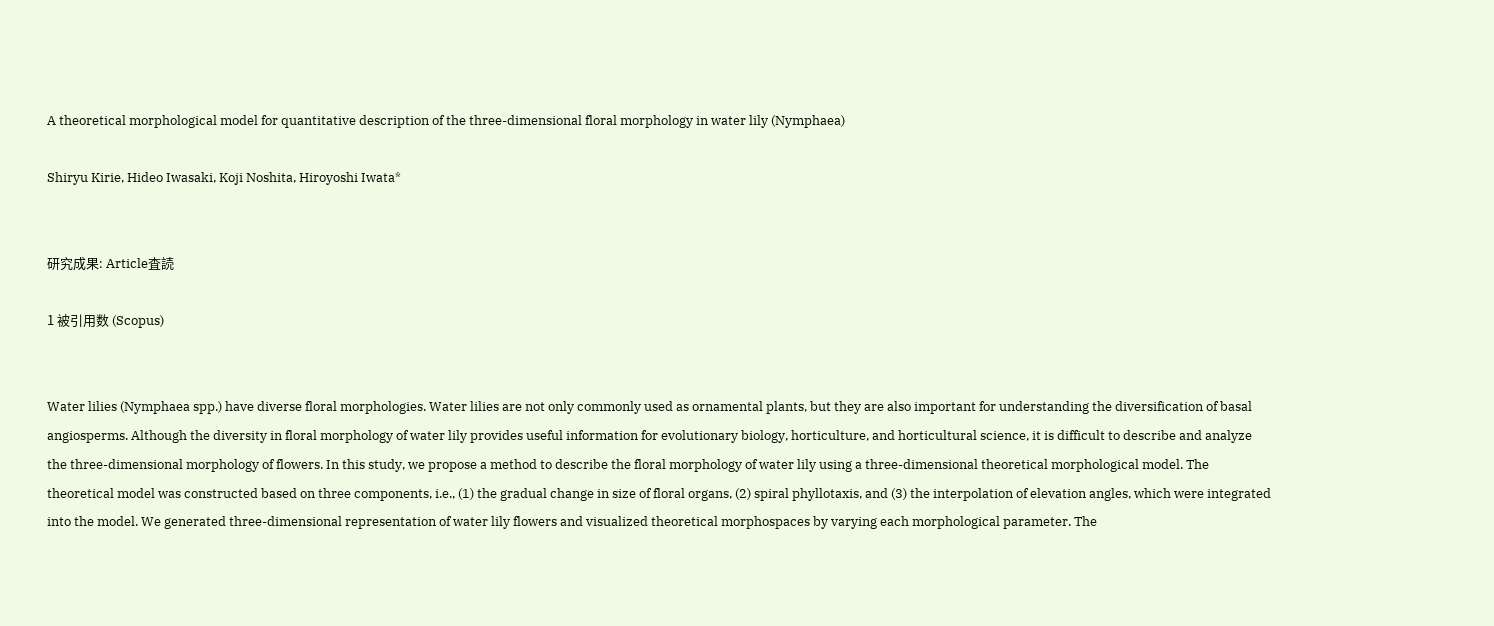A theoretical morphological model for quantitative description of the three-dimensional floral morphology in water lily (Nymphaea)

Shiryu Kirie, Hideo Iwasaki, Koji Noshita, Hiroyoshi Iwata*


研究成果: Article査読

1 被引用数 (Scopus)


Water lilies (Nymphaea spp.) have diverse floral morphologies. Water lilies are not only commonly used as ornamental plants, but they are also important for understanding the diversification of basal angiosperms. Although the diversity in floral morphology of water lily provides useful information for evolutionary biology, horticulture, and horticultural science, it is difficult to describe and analyze the three-dimensional morphology of flowers. In this study, we propose a method to describe the floral morphology of water lily using a three-dimensional theoretical morphological model. The theoretical model was constructed based on three components, i.e., (1) the gradual change in size of floral organs, (2) spiral phyllotaxis, and (3) the interpolation of elevation angles, which were integrated into the model. We generated three-dimensional representation of water lily flowers and visualized theoretical morphospaces by varying each morphological parameter. The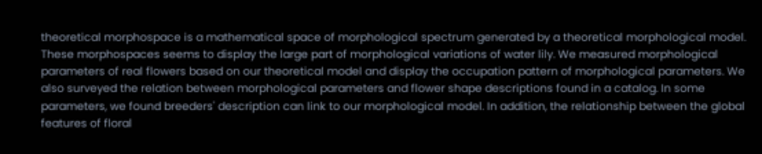theoretical morphospace is a mathematical space of morphological spectrum generated by a theoretical morphological model. These morphospaces seems to display the large part of morphological variations of water lily. We measured morphological parameters of real flowers based on our theoretical model and display the occupation pattern of morphological parameters. We also surveyed the relation between morphological parameters and flower shape descriptions found in a catalog. In some parameters, we found breeders' description can link to our morphological model. In addition, the relationship between the global features of floral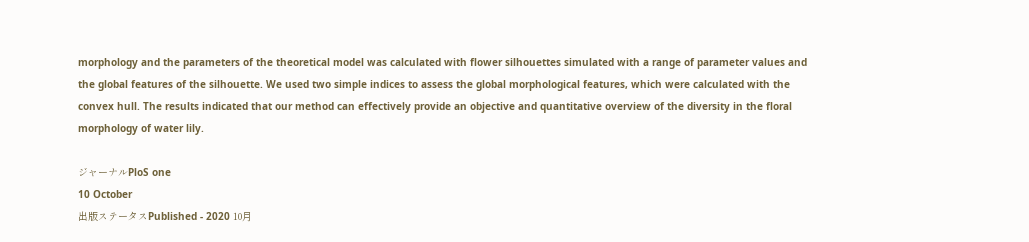morphology and the parameters of the theoretical model was calculated with flower silhouettes simulated with a range of parameter values and the global features of the silhouette. We used two simple indices to assess the global morphological features, which were calculated with the convex hull. The results indicated that our method can effectively provide an objective and quantitative overview of the diversity in the floral morphology of water lily.

ジャーナルPloS one
10 October
出版ステータスPublished - 2020 10月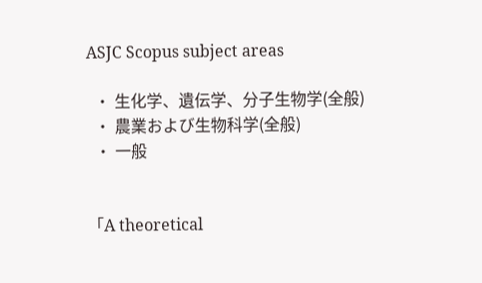ASJC Scopus subject areas

  • 生化学、遺伝学、分子生物学(全般)
  • 農業および生物科学(全般)
  • 一般


「A theoretical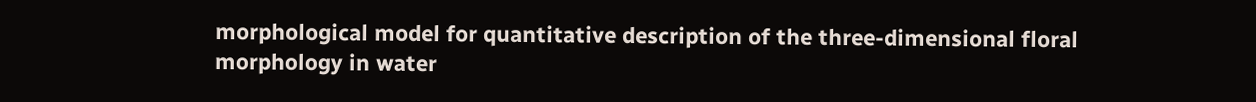morphological model for quantitative description of the three-dimensional floral morphology in water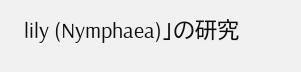lily (Nymphaea)」の研究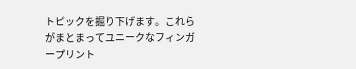トピックを掘り下げます。これらがまとまってユニークなフィンガープリント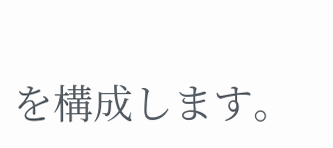を構成します。